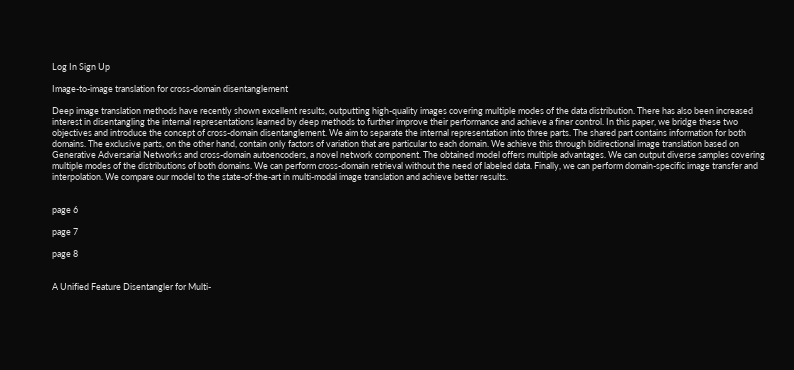Log In Sign Up

Image-to-image translation for cross-domain disentanglement

Deep image translation methods have recently shown excellent results, outputting high-quality images covering multiple modes of the data distribution. There has also been increased interest in disentangling the internal representations learned by deep methods to further improve their performance and achieve a finer control. In this paper, we bridge these two objectives and introduce the concept of cross-domain disentanglement. We aim to separate the internal representation into three parts. The shared part contains information for both domains. The exclusive parts, on the other hand, contain only factors of variation that are particular to each domain. We achieve this through bidirectional image translation based on Generative Adversarial Networks and cross-domain autoencoders, a novel network component. The obtained model offers multiple advantages. We can output diverse samples covering multiple modes of the distributions of both domains. We can perform cross-domain retrieval without the need of labeled data. Finally, we can perform domain-specific image transfer and interpolation. We compare our model to the state-of-the-art in multi-modal image translation and achieve better results.


page 6

page 7

page 8


A Unified Feature Disentangler for Multi-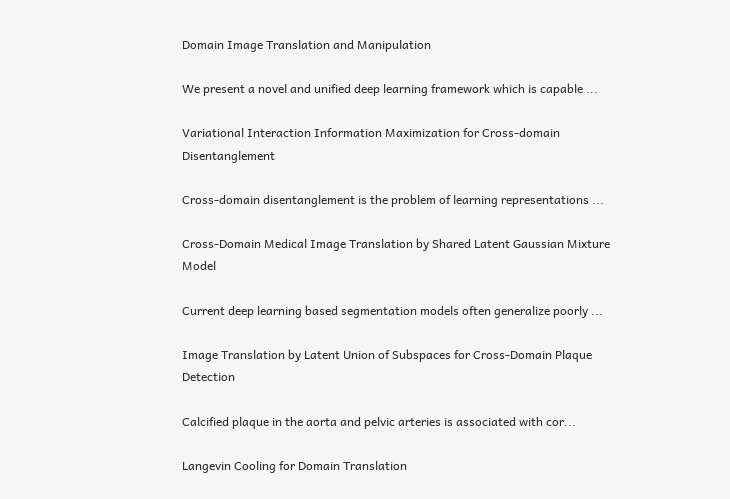Domain Image Translation and Manipulation

We present a novel and unified deep learning framework which is capable ...

Variational Interaction Information Maximization for Cross-domain Disentanglement

Cross-domain disentanglement is the problem of learning representations ...

Cross-Domain Medical Image Translation by Shared Latent Gaussian Mixture Model

Current deep learning based segmentation models often generalize poorly ...

Image Translation by Latent Union of Subspaces for Cross-Domain Plaque Detection

Calcified plaque in the aorta and pelvic arteries is associated with cor...

Langevin Cooling for Domain Translation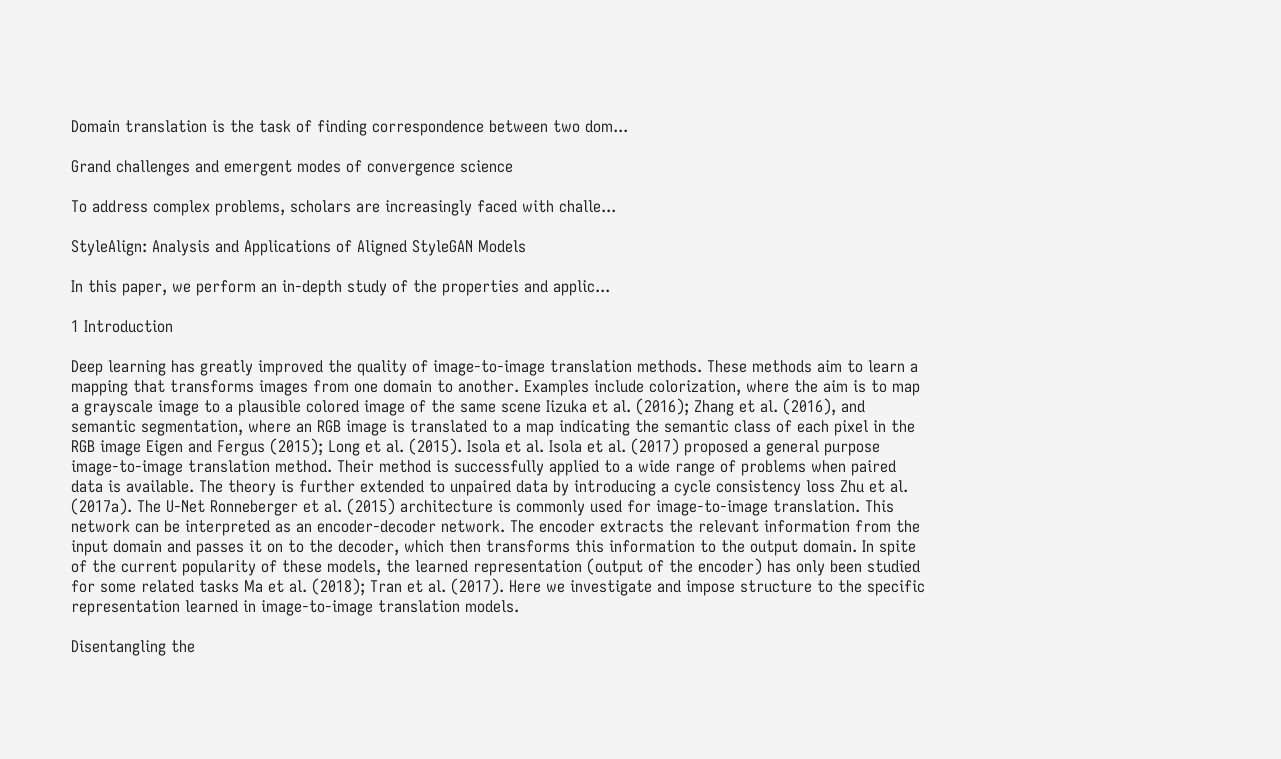Domain translation is the task of finding correspondence between two dom...

Grand challenges and emergent modes of convergence science

To address complex problems, scholars are increasingly faced with challe...

StyleAlign: Analysis and Applications of Aligned StyleGAN Models

In this paper, we perform an in-depth study of the properties and applic...

1 Introduction

Deep learning has greatly improved the quality of image-to-image translation methods. These methods aim to learn a mapping that transforms images from one domain to another. Examples include colorization, where the aim is to map a grayscale image to a plausible colored image of the same scene Iizuka et al. (2016); Zhang et al. (2016), and semantic segmentation, where an RGB image is translated to a map indicating the semantic class of each pixel in the RGB image Eigen and Fergus (2015); Long et al. (2015). Isola et al. Isola et al. (2017) proposed a general purpose image-to-image translation method. Their method is successfully applied to a wide range of problems when paired data is available. The theory is further extended to unpaired data by introducing a cycle consistency loss Zhu et al. (2017a). The U-Net Ronneberger et al. (2015) architecture is commonly used for image-to-image translation. This network can be interpreted as an encoder-decoder network. The encoder extracts the relevant information from the input domain and passes it on to the decoder, which then transforms this information to the output domain. In spite of the current popularity of these models, the learned representation (output of the encoder) has only been studied for some related tasks Ma et al. (2018); Tran et al. (2017). Here we investigate and impose structure to the specific representation learned in image-to-image translation models.

Disentangling the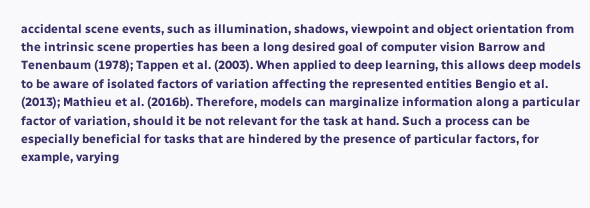accidental scene events, such as illumination, shadows, viewpoint and object orientation from the intrinsic scene properties has been a long desired goal of computer vision Barrow and Tenenbaum (1978); Tappen et al. (2003). When applied to deep learning, this allows deep models to be aware of isolated factors of variation affecting the represented entities Bengio et al. (2013); Mathieu et al. (2016b). Therefore, models can marginalize information along a particular factor of variation, should it be not relevant for the task at hand. Such a process can be especially beneficial for tasks that are hindered by the presence of particular factors, for example, varying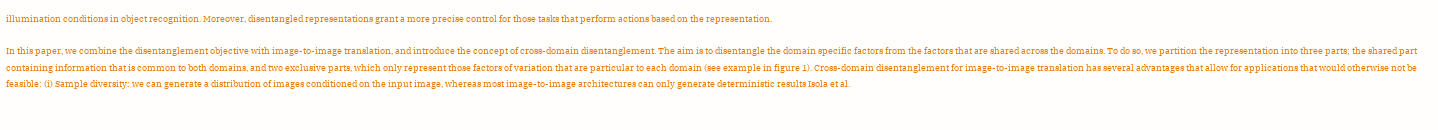illumination conditions in object recognition. Moreover, disentangled representations grant a more precise control for those tasks that perform actions based on the representation.

In this paper, we combine the disentanglement objective with image-to-image translation, and introduce the concept of cross-domain disentanglement. The aim is to disentangle the domain specific factors from the factors that are shared across the domains. To do so, we partition the representation into three parts; the shared part containing information that is common to both domains, and two exclusive parts, which only represent those factors of variation that are particular to each domain (see example in figure 1). Cross-domain disentanglement for image-to-image translation has several advantages that allow for applications that would otherwise not be feasible: (i) Sample diversity: we can generate a distribution of images conditioned on the input image, whereas most image-to-image architectures can only generate deterministic results Isola et al.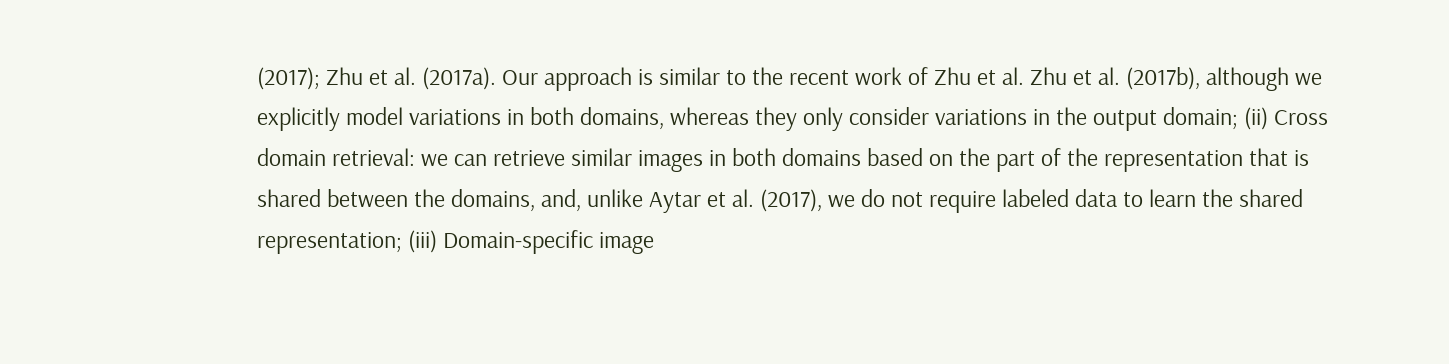(2017); Zhu et al. (2017a). Our approach is similar to the recent work of Zhu et al. Zhu et al. (2017b), although we explicitly model variations in both domains, whereas they only consider variations in the output domain; (ii) Cross domain retrieval: we can retrieve similar images in both domains based on the part of the representation that is shared between the domains, and, unlike Aytar et al. (2017), we do not require labeled data to learn the shared representation; (iii) Domain-specific image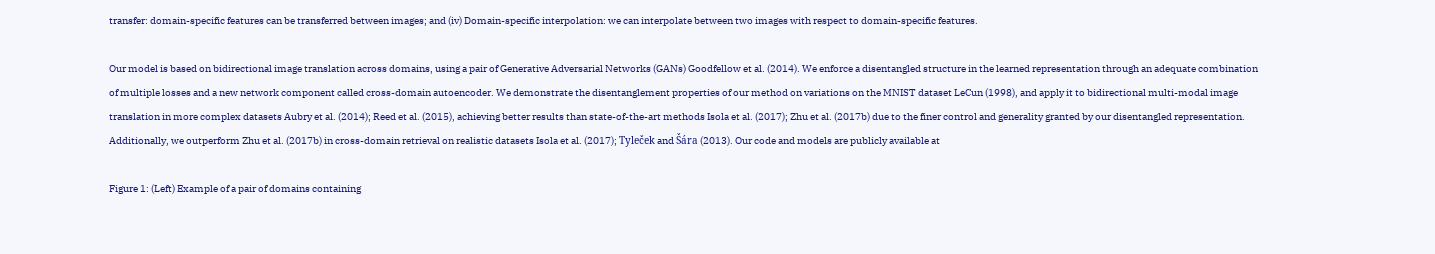transfer: domain-specific features can be transferred between images; and (iv) Domain-specific interpolation: we can interpolate between two images with respect to domain-specific features.

Our model is based on bidirectional image translation across domains, using a pair of Generative Adversarial Networks (GANs) Goodfellow et al. (2014). We enforce a disentangled structure in the learned representation through an adequate combination of multiple losses and a new network component called cross-domain autoencoder. We demonstrate the disentanglement properties of our method on variations on the MNIST dataset LeCun (1998), and apply it to bidirectional multi-modal image translation in more complex datasets Aubry et al. (2014); Reed et al. (2015), achieving better results than state-of-the-art methods Isola et al. (2017); Zhu et al. (2017b) due to the finer control and generality granted by our disentangled representation. Additionally, we outperform Zhu et al. (2017b) in cross-domain retrieval on realistic datasets Isola et al. (2017); Tyleček and Šára (2013). Our code and models are publicly available at

Figure 1: (Left) Example of a pair of domains containing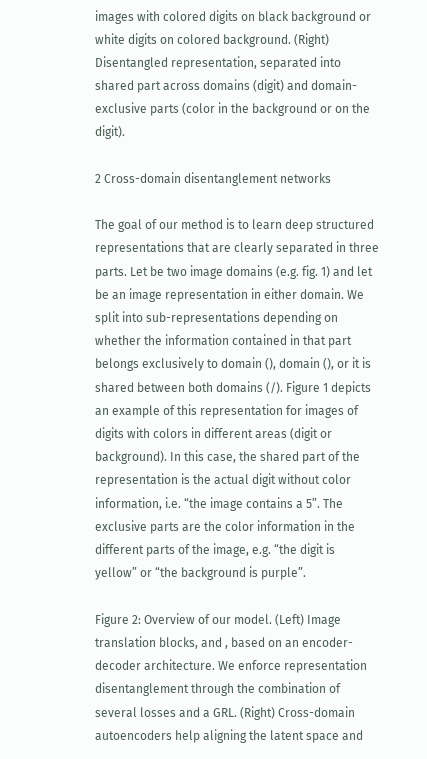images with colored digits on black background or white digits on colored background. (Right) Disentangled representation, separated into shared part across domains (digit) and domain-exclusive parts (color in the background or on the digit).

2 Cross-domain disentanglement networks

The goal of our method is to learn deep structured representations that are clearly separated in three parts. Let be two image domains (e.g. fig. 1) and let be an image representation in either domain. We split into sub-representations depending on whether the information contained in that part belongs exclusively to domain (), domain (), or it is shared between both domains (/). Figure 1 depicts an example of this representation for images of digits with colors in different areas (digit or background). In this case, the shared part of the representation is the actual digit without color information, i.e. “the image contains a 5”. The exclusive parts are the color information in the different parts of the image, e.g. “the digit is yellow” or “the background is purple”.

Figure 2: Overview of our model. (Left) Image translation blocks, and , based on an encoder-decoder architecture. We enforce representation disentanglement through the combination of several losses and a GRL. (Right) Cross-domain autoencoders help aligning the latent space and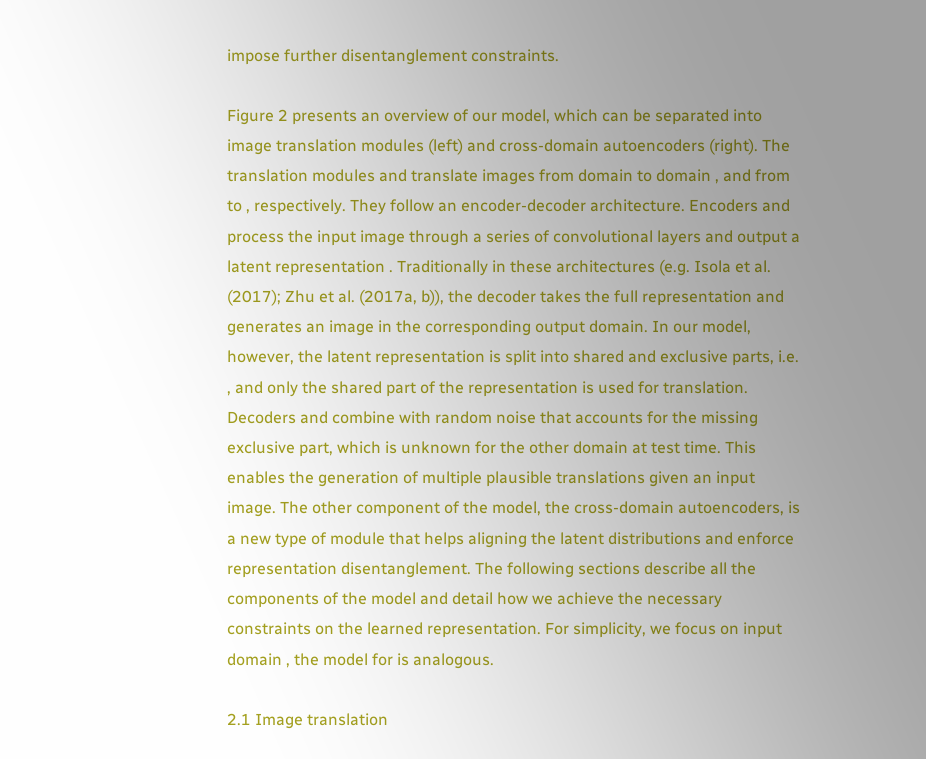impose further disentanglement constraints.

Figure 2 presents an overview of our model, which can be separated into image translation modules (left) and cross-domain autoencoders (right). The translation modules and translate images from domain to domain , and from to , respectively. They follow an encoder-decoder architecture. Encoders and process the input image through a series of convolutional layers and output a latent representation . Traditionally in these architectures (e.g. Isola et al. (2017); Zhu et al. (2017a, b)), the decoder takes the full representation and generates an image in the corresponding output domain. In our model, however, the latent representation is split into shared and exclusive parts, i.e. , and only the shared part of the representation is used for translation. Decoders and combine with random noise that accounts for the missing exclusive part, which is unknown for the other domain at test time. This enables the generation of multiple plausible translations given an input image. The other component of the model, the cross-domain autoencoders, is a new type of module that helps aligning the latent distributions and enforce representation disentanglement. The following sections describe all the components of the model and detail how we achieve the necessary constraints on the learned representation. For simplicity, we focus on input domain , the model for is analogous.

2.1 Image translation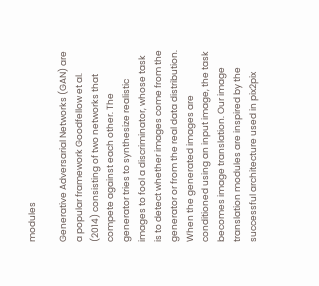modules

Generative Adversarial Networks (GAN) are a popular framework Goodfellow et al. (2014) consisting of two networks that compete against each other. The generator tries to synthesize realistic images to fool a discriminator, whose task is to detect whether images come from the generator or from the real data distribution. When the generated images are conditioned using an input image, the task becomes image translation. Our image translation modules are inspired by the successful architecture used in pix2pix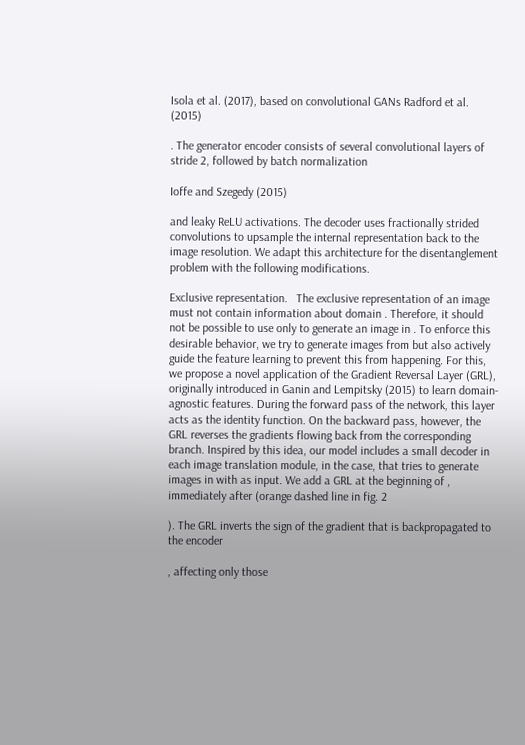Isola et al. (2017), based on convolutional GANs Radford et al. (2015)

. The generator encoder consists of several convolutional layers of stride 2, followed by batch normalization

Ioffe and Szegedy (2015)

and leaky ReLU activations. The decoder uses fractionally strided convolutions to upsample the internal representation back to the image resolution. We adapt this architecture for the disentanglement problem with the following modifications.

Exclusive representation.   The exclusive representation of an image must not contain information about domain . Therefore, it should not be possible to use only to generate an image in . To enforce this desirable behavior, we try to generate images from but also actively guide the feature learning to prevent this from happening. For this, we propose a novel application of the Gradient Reversal Layer (GRL), originally introduced in Ganin and Lempitsky (2015) to learn domain-agnostic features. During the forward pass of the network, this layer acts as the identity function. On the backward pass, however, the GRL reverses the gradients flowing back from the corresponding branch. Inspired by this idea, our model includes a small decoder in each image translation module, in the case, that tries to generate images in with as input. We add a GRL at the beginning of , immediately after (orange dashed line in fig. 2

). The GRL inverts the sign of the gradient that is backpropagated to the encoder

, affecting only those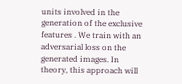units involved in the generation of the exclusive features . We train with an adversarial loss on the generated images. In theory, this approach will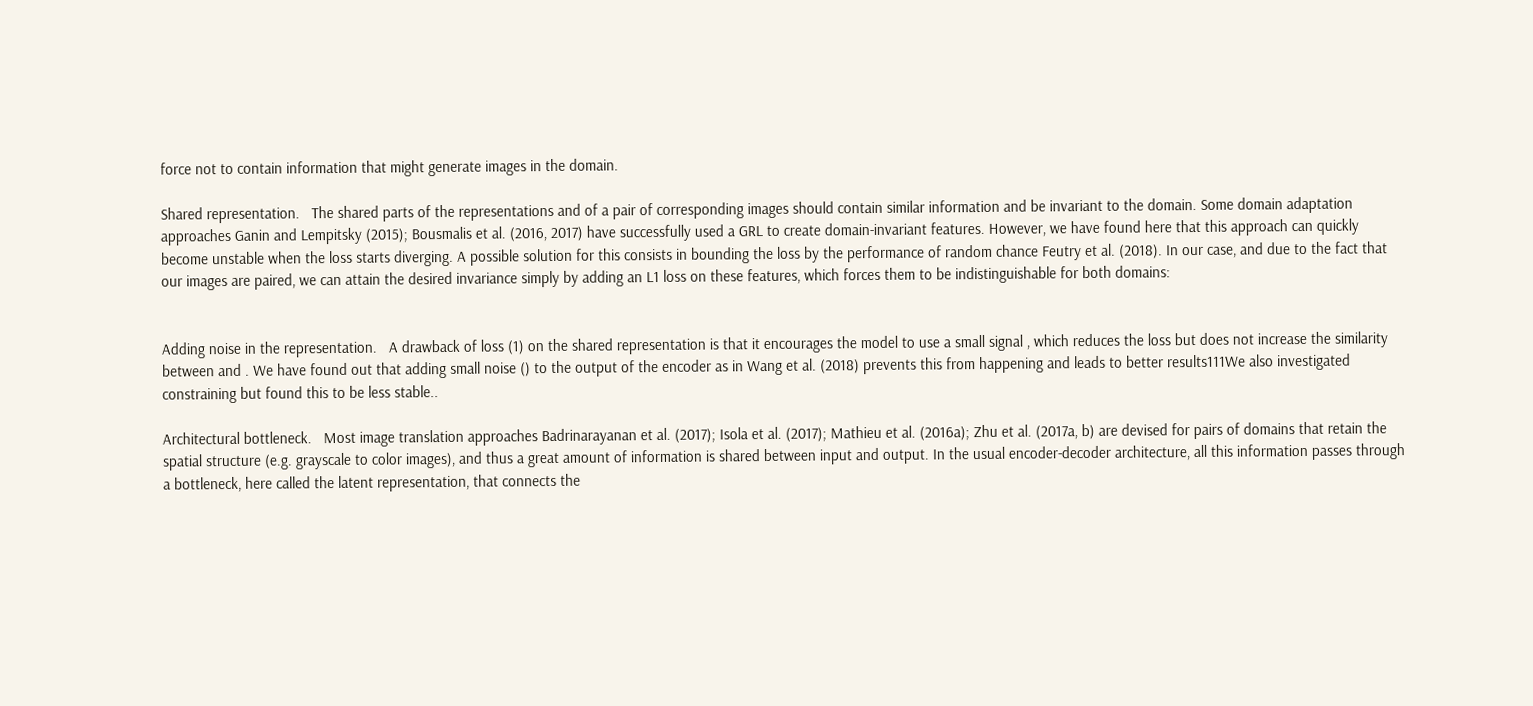force not to contain information that might generate images in the domain.

Shared representation.   The shared parts of the representations and of a pair of corresponding images should contain similar information and be invariant to the domain. Some domain adaptation approaches Ganin and Lempitsky (2015); Bousmalis et al. (2016, 2017) have successfully used a GRL to create domain-invariant features. However, we have found here that this approach can quickly become unstable when the loss starts diverging. A possible solution for this consists in bounding the loss by the performance of random chance Feutry et al. (2018). In our case, and due to the fact that our images are paired, we can attain the desired invariance simply by adding an L1 loss on these features, which forces them to be indistinguishable for both domains:


Adding noise in the representation.   A drawback of loss (1) on the shared representation is that it encourages the model to use a small signal , which reduces the loss but does not increase the similarity between and . We have found out that adding small noise () to the output of the encoder as in Wang et al. (2018) prevents this from happening and leads to better results111We also investigated constraining but found this to be less stable..

Architectural bottleneck.   Most image translation approaches Badrinarayanan et al. (2017); Isola et al. (2017); Mathieu et al. (2016a); Zhu et al. (2017a, b) are devised for pairs of domains that retain the spatial structure (e.g. grayscale to color images), and thus a great amount of information is shared between input and output. In the usual encoder-decoder architecture, all this information passes through a bottleneck, here called the latent representation, that connects the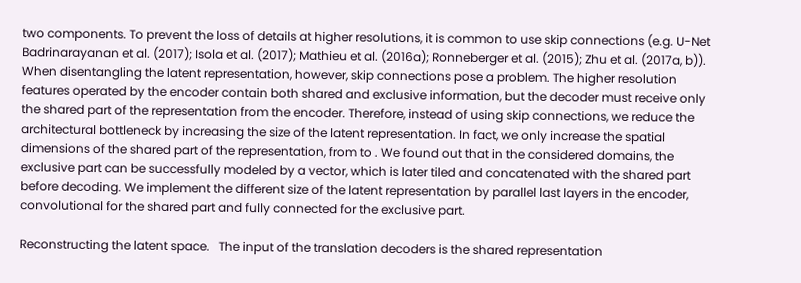two components. To prevent the loss of details at higher resolutions, it is common to use skip connections (e.g. U-Net Badrinarayanan et al. (2017); Isola et al. (2017); Mathieu et al. (2016a); Ronneberger et al. (2015); Zhu et al. (2017a, b)). When disentangling the latent representation, however, skip connections pose a problem. The higher resolution features operated by the encoder contain both shared and exclusive information, but the decoder must receive only the shared part of the representation from the encoder. Therefore, instead of using skip connections, we reduce the architectural bottleneck by increasing the size of the latent representation. In fact, we only increase the spatial dimensions of the shared part of the representation, from to . We found out that in the considered domains, the exclusive part can be successfully modeled by a vector, which is later tiled and concatenated with the shared part before decoding. We implement the different size of the latent representation by parallel last layers in the encoder, convolutional for the shared part and fully connected for the exclusive part.

Reconstructing the latent space.   The input of the translation decoders is the shared representation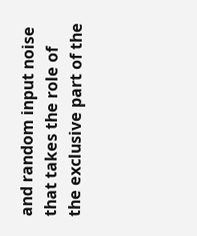and random input noise that takes the role of the exclusive part of the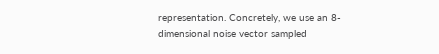representation. Concretely, we use an 8-dimensional noise vector sampled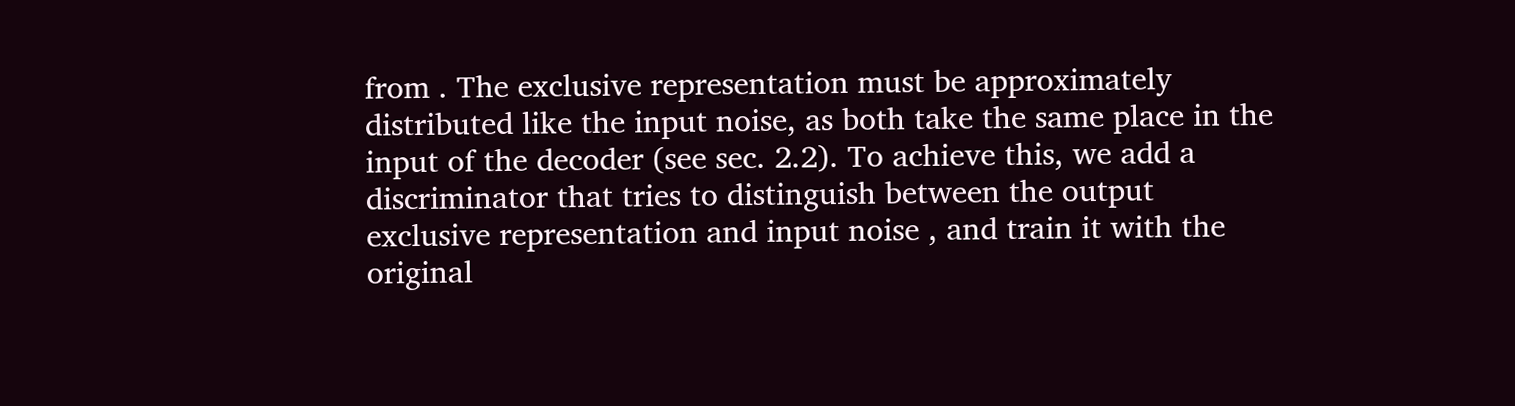from . The exclusive representation must be approximately distributed like the input noise, as both take the same place in the input of the decoder (see sec. 2.2). To achieve this, we add a discriminator that tries to distinguish between the output exclusive representation and input noise , and train it with the original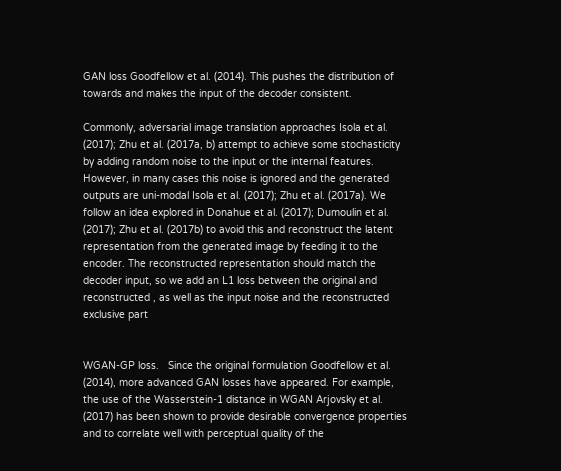GAN loss Goodfellow et al. (2014). This pushes the distribution of towards and makes the input of the decoder consistent.

Commonly, adversarial image translation approaches Isola et al. (2017); Zhu et al. (2017a, b) attempt to achieve some stochasticity by adding random noise to the input or the internal features. However, in many cases this noise is ignored and the generated outputs are uni-modal Isola et al. (2017); Zhu et al. (2017a). We follow an idea explored in Donahue et al. (2017); Dumoulin et al. (2017); Zhu et al. (2017b) to avoid this and reconstruct the latent representation from the generated image by feeding it to the encoder. The reconstructed representation should match the decoder input, so we add an L1 loss between the original and reconstructed , as well as the input noise and the reconstructed exclusive part


WGAN-GP loss.   Since the original formulation Goodfellow et al. (2014), more advanced GAN losses have appeared. For example, the use of the Wasserstein-1 distance in WGAN Arjovsky et al. (2017) has been shown to provide desirable convergence properties and to correlate well with perceptual quality of the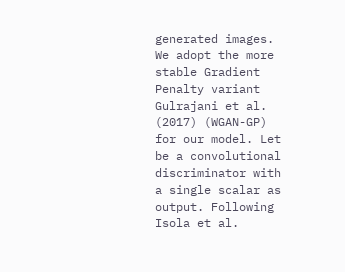generated images. We adopt the more stable Gradient Penalty variant Gulrajani et al. (2017) (WGAN-GP) for our model. Let be a convolutional discriminator with a single scalar as output. Following Isola et al.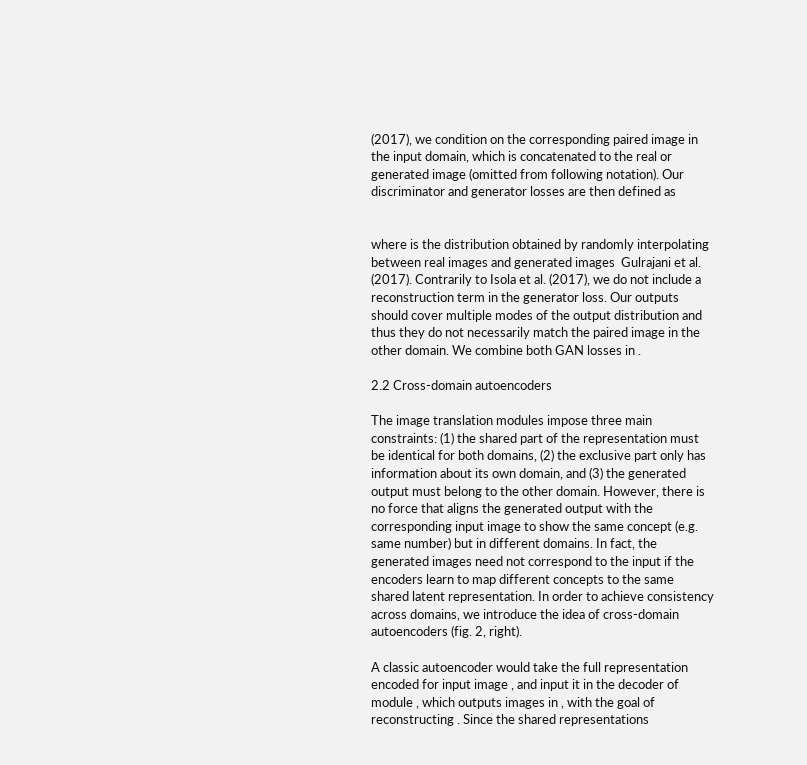(2017), we condition on the corresponding paired image in the input domain, which is concatenated to the real or generated image (omitted from following notation). Our discriminator and generator losses are then defined as


where is the distribution obtained by randomly interpolating between real images and generated images  Gulrajani et al. (2017). Contrarily to Isola et al. (2017), we do not include a reconstruction term in the generator loss. Our outputs should cover multiple modes of the output distribution and thus they do not necessarily match the paired image in the other domain. We combine both GAN losses in .

2.2 Cross-domain autoencoders

The image translation modules impose three main constraints: (1) the shared part of the representation must be identical for both domains, (2) the exclusive part only has information about its own domain, and (3) the generated output must belong to the other domain. However, there is no force that aligns the generated output with the corresponding input image to show the same concept (e.g. same number) but in different domains. In fact, the generated images need not correspond to the input if the encoders learn to map different concepts to the same shared latent representation. In order to achieve consistency across domains, we introduce the idea of cross-domain autoencoders (fig. 2, right).

A classic autoencoder would take the full representation encoded for input image , and input it in the decoder of module , which outputs images in , with the goal of reconstructing . Since the shared representations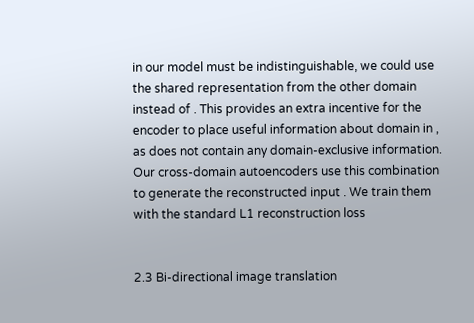in our model must be indistinguishable, we could use the shared representation from the other domain instead of . This provides an extra incentive for the encoder to place useful information about domain in , as does not contain any domain-exclusive information. Our cross-domain autoencoders use this combination to generate the reconstructed input . We train them with the standard L1 reconstruction loss


2.3 Bi-directional image translation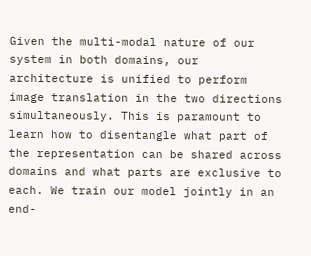Given the multi-modal nature of our system in both domains, our architecture is unified to perform image translation in the two directions simultaneously. This is paramount to learn how to disentangle what part of the representation can be shared across domains and what parts are exclusive to each. We train our model jointly in an end-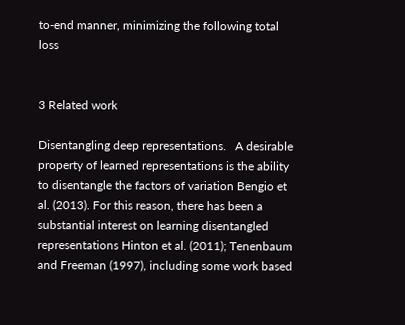to-end manner, minimizing the following total loss


3 Related work

Disentangling deep representations.   A desirable property of learned representations is the ability to disentangle the factors of variation Bengio et al. (2013). For this reason, there has been a substantial interest on learning disentangled representations Hinton et al. (2011); Tenenbaum and Freeman (1997), including some work based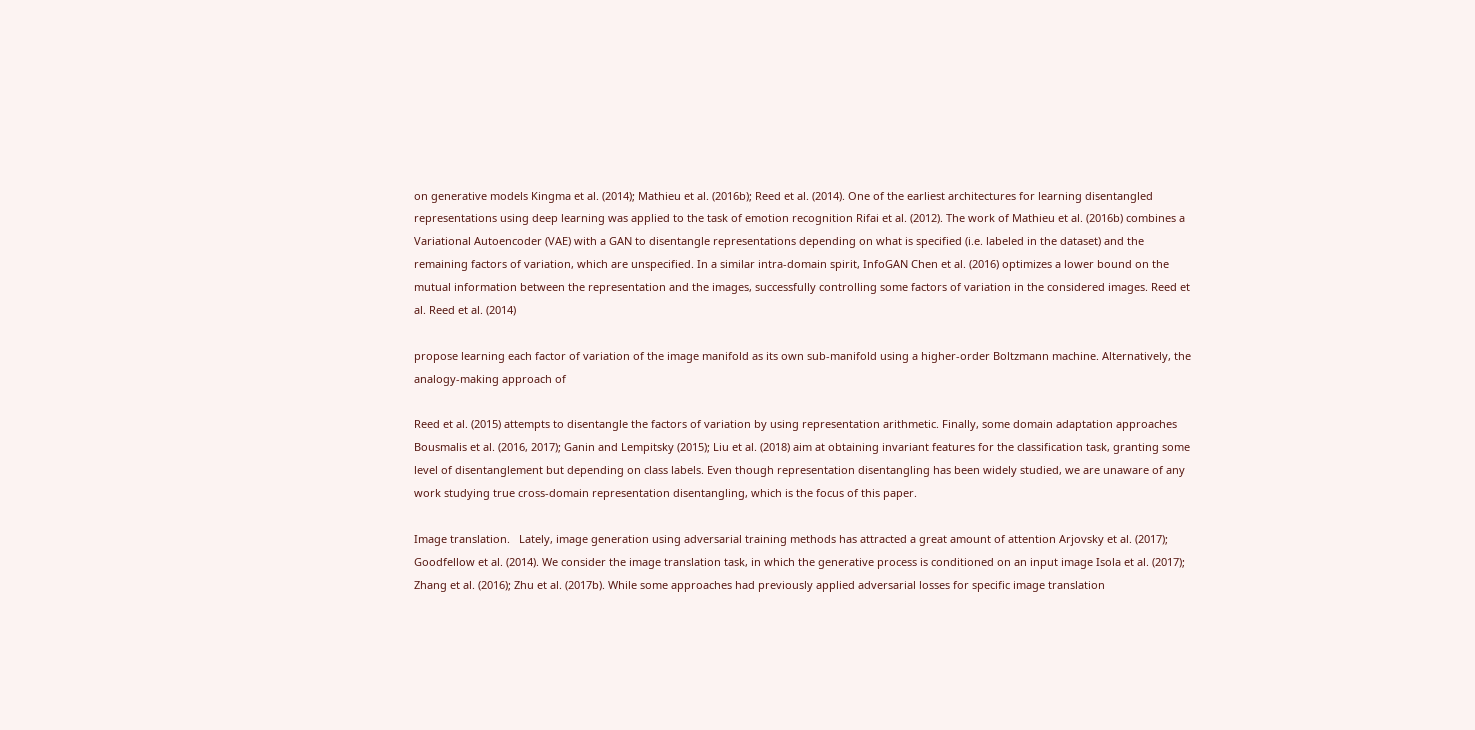on generative models Kingma et al. (2014); Mathieu et al. (2016b); Reed et al. (2014). One of the earliest architectures for learning disentangled representations using deep learning was applied to the task of emotion recognition Rifai et al. (2012). The work of Mathieu et al. (2016b) combines a Variational Autoencoder (VAE) with a GAN to disentangle representations depending on what is specified (i.e. labeled in the dataset) and the remaining factors of variation, which are unspecified. In a similar intra-domain spirit, InfoGAN Chen et al. (2016) optimizes a lower bound on the mutual information between the representation and the images, successfully controlling some factors of variation in the considered images. Reed et al. Reed et al. (2014)

propose learning each factor of variation of the image manifold as its own sub-manifold using a higher-order Boltzmann machine. Alternatively, the analogy-making approach of

Reed et al. (2015) attempts to disentangle the factors of variation by using representation arithmetic. Finally, some domain adaptation approaches Bousmalis et al. (2016, 2017); Ganin and Lempitsky (2015); Liu et al. (2018) aim at obtaining invariant features for the classification task, granting some level of disentanglement but depending on class labels. Even though representation disentangling has been widely studied, we are unaware of any work studying true cross-domain representation disentangling, which is the focus of this paper.

Image translation.   Lately, image generation using adversarial training methods has attracted a great amount of attention Arjovsky et al. (2017); Goodfellow et al. (2014). We consider the image translation task, in which the generative process is conditioned on an input image Isola et al. (2017); Zhang et al. (2016); Zhu et al. (2017b). While some approaches had previously applied adversarial losses for specific image translation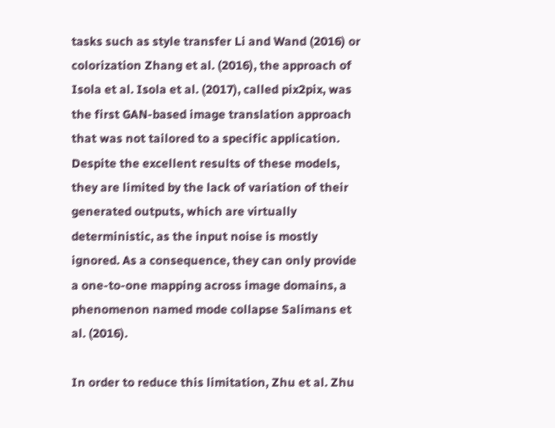tasks such as style transfer Li and Wand (2016) or colorization Zhang et al. (2016), the approach of Isola et al. Isola et al. (2017), called pix2pix, was the first GAN-based image translation approach that was not tailored to a specific application. Despite the excellent results of these models, they are limited by the lack of variation of their generated outputs, which are virtually deterministic, as the input noise is mostly ignored. As a consequence, they can only provide a one-to-one mapping across image domains, a phenomenon named mode collapse Salimans et al. (2016).

In order to reduce this limitation, Zhu et al. Zhu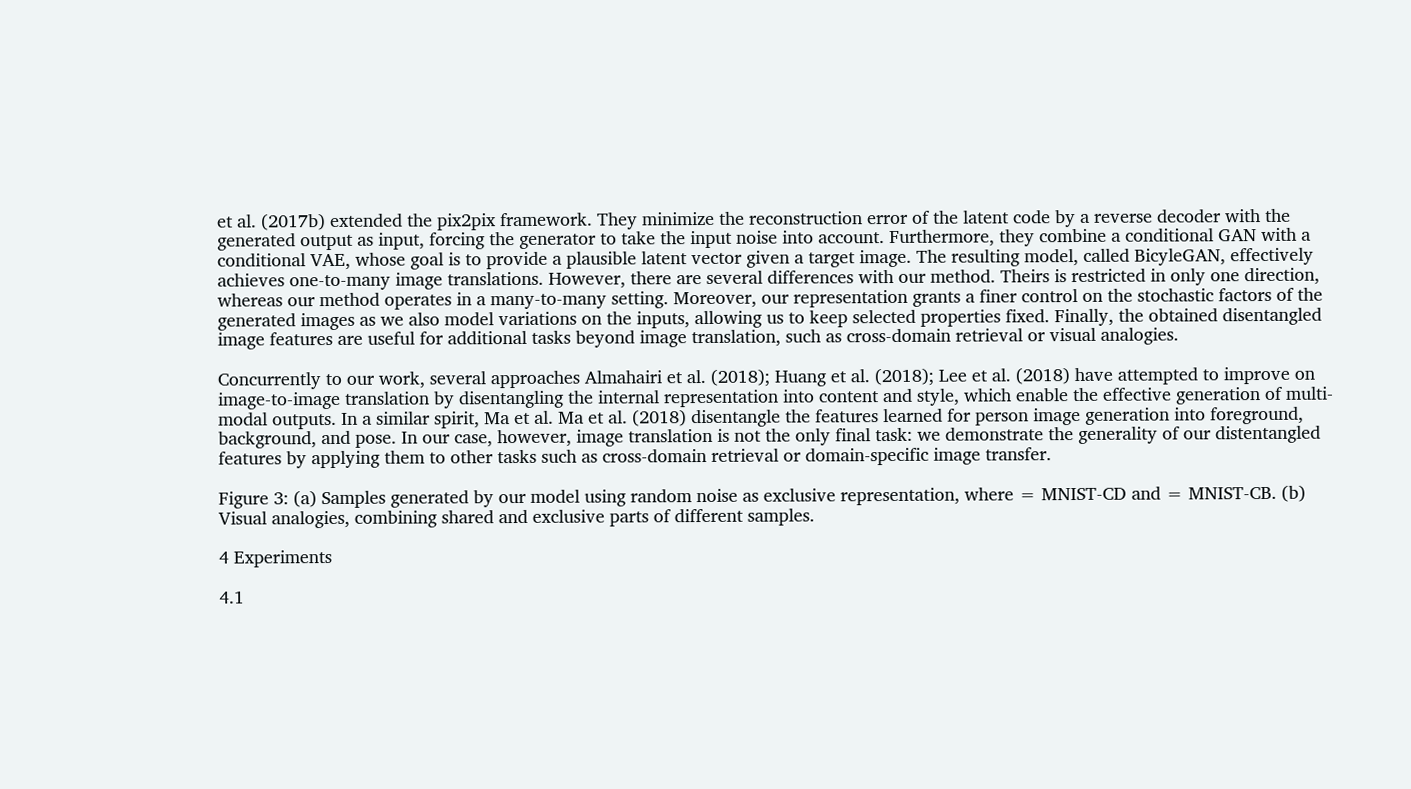et al. (2017b) extended the pix2pix framework. They minimize the reconstruction error of the latent code by a reverse decoder with the generated output as input, forcing the generator to take the input noise into account. Furthermore, they combine a conditional GAN with a conditional VAE, whose goal is to provide a plausible latent vector given a target image. The resulting model, called BicyleGAN, effectively achieves one-to-many image translations. However, there are several differences with our method. Theirs is restricted in only one direction, whereas our method operates in a many-to-many setting. Moreover, our representation grants a finer control on the stochastic factors of the generated images as we also model variations on the inputs, allowing us to keep selected properties fixed. Finally, the obtained disentangled image features are useful for additional tasks beyond image translation, such as cross-domain retrieval or visual analogies.

Concurrently to our work, several approaches Almahairi et al. (2018); Huang et al. (2018); Lee et al. (2018) have attempted to improve on image-to-image translation by disentangling the internal representation into content and style, which enable the effective generation of multi-modal outputs. In a similar spirit, Ma et al. Ma et al. (2018) disentangle the features learned for person image generation into foreground, background, and pose. In our case, however, image translation is not the only final task: we demonstrate the generality of our distentangled features by applying them to other tasks such as cross-domain retrieval or domain-specific image transfer.

Figure 3: (a) Samples generated by our model using random noise as exclusive representation, where = MNIST-CD and = MNIST-CB. (b) Visual analogies, combining shared and exclusive parts of different samples.

4 Experiments

4.1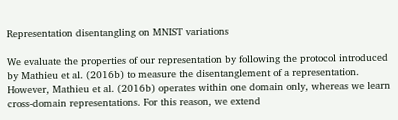Representation disentangling on MNIST variations

We evaluate the properties of our representation by following the protocol introduced by Mathieu et al. (2016b) to measure the disentanglement of a representation. However, Mathieu et al. (2016b) operates within one domain only, whereas we learn cross-domain representations. For this reason, we extend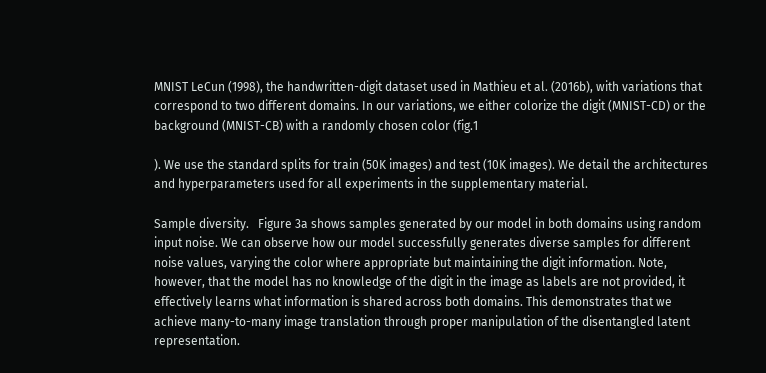MNIST LeCun (1998), the handwritten-digit dataset used in Mathieu et al. (2016b), with variations that correspond to two different domains. In our variations, we either colorize the digit (MNIST-CD) or the background (MNIST-CB) with a randomly chosen color (fig.1

). We use the standard splits for train (50K images) and test (10K images). We detail the architectures and hyperparameters used for all experiments in the supplementary material.

Sample diversity.   Figure 3a shows samples generated by our model in both domains using random input noise. We can observe how our model successfully generates diverse samples for different noise values, varying the color where appropriate but maintaining the digit information. Note, however, that the model has no knowledge of the digit in the image as labels are not provided, it effectively learns what information is shared across both domains. This demonstrates that we achieve many-to-many image translation through proper manipulation of the disentangled latent representation.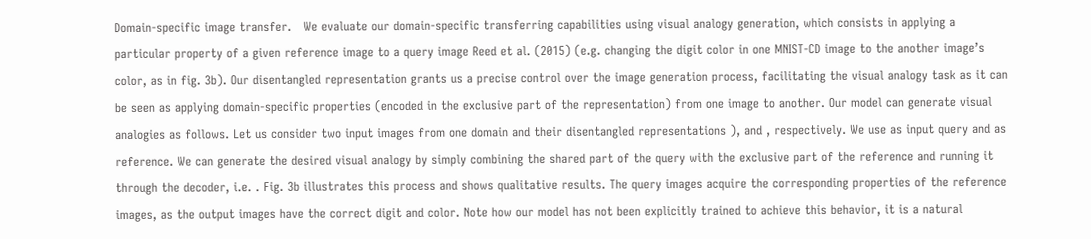Domain-specific image transfer.   We evaluate our domain-specific transferring capabilities using visual analogy generation, which consists in applying a particular property of a given reference image to a query image Reed et al. (2015) (e.g. changing the digit color in one MNIST-CD image to the another image’s color, as in fig. 3b). Our disentangled representation grants us a precise control over the image generation process, facilitating the visual analogy task as it can be seen as applying domain-specific properties (encoded in the exclusive part of the representation) from one image to another. Our model can generate visual analogies as follows. Let us consider two input images from one domain and their disentangled representations ), and , respectively. We use as input query and as reference. We can generate the desired visual analogy by simply combining the shared part of the query with the exclusive part of the reference and running it through the decoder, i.e. . Fig. 3b illustrates this process and shows qualitative results. The query images acquire the corresponding properties of the reference images, as the output images have the correct digit and color. Note how our model has not been explicitly trained to achieve this behavior, it is a natural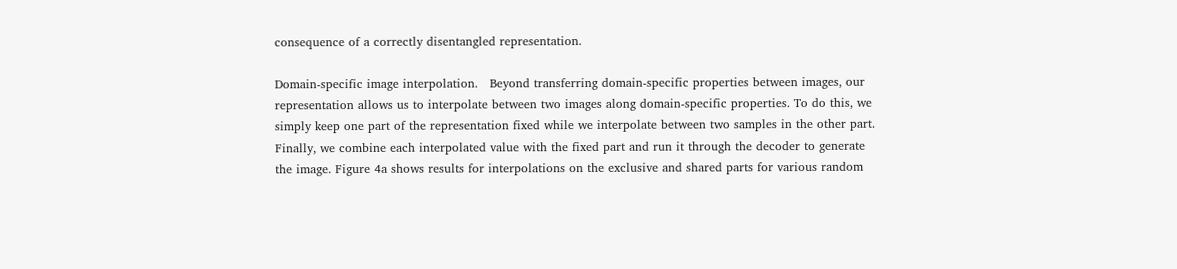consequence of a correctly disentangled representation.

Domain-specific image interpolation.   Beyond transferring domain-specific properties between images, our representation allows us to interpolate between two images along domain-specific properties. To do this, we simply keep one part of the representation fixed while we interpolate between two samples in the other part. Finally, we combine each interpolated value with the fixed part and run it through the decoder to generate the image. Figure 4a shows results for interpolations on the exclusive and shared parts for various random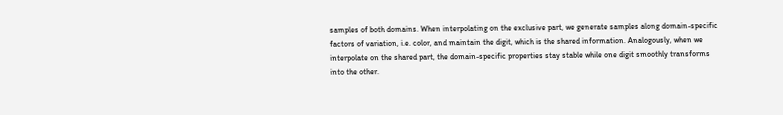samples of both domains. When interpolating on the exclusive part, we generate samples along domain-specific factors of variation, i.e. color, and maintain the digit, which is the shared information. Analogously, when we interpolate on the shared part, the domain-specific properties stay stable while one digit smoothly transforms into the other.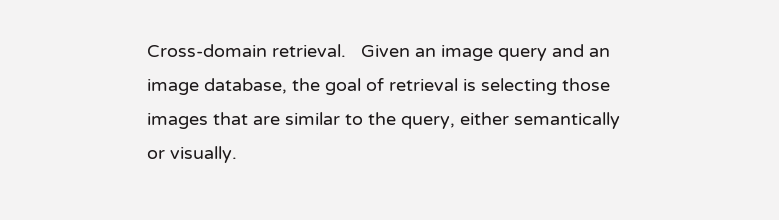Cross-domain retrieval.   Given an image query and an image database, the goal of retrieval is selecting those images that are similar to the query, either semantically or visually.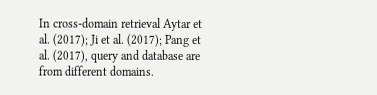In cross-domain retrieval Aytar et al. (2017); Ji et al. (2017); Pang et al. (2017), query and database are from different domains.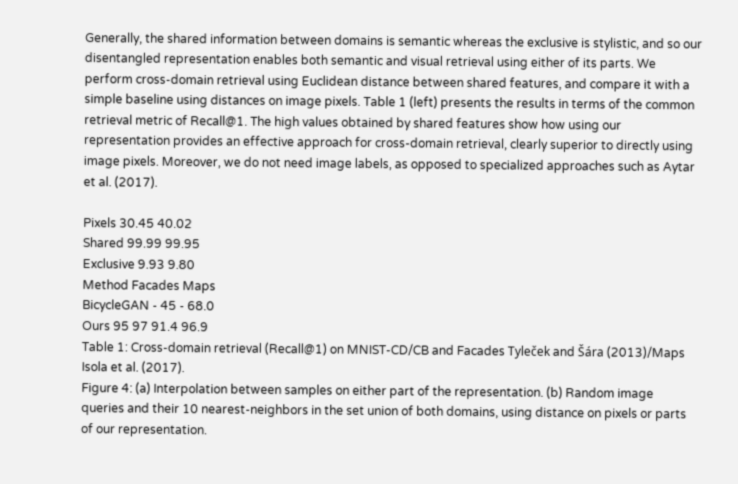Generally, the shared information between domains is semantic whereas the exclusive is stylistic, and so our disentangled representation enables both semantic and visual retrieval using either of its parts. We perform cross-domain retrieval using Euclidean distance between shared features, and compare it with a simple baseline using distances on image pixels. Table 1 (left) presents the results in terms of the common retrieval metric of Recall@1. The high values obtained by shared features show how using our representation provides an effective approach for cross-domain retrieval, clearly superior to directly using image pixels. Moreover, we do not need image labels, as opposed to specialized approaches such as Aytar et al. (2017).

Pixels 30.45 40.02
Shared 99.99 99.95
Exclusive 9.93 9.80
Method Facades Maps
BicycleGAN - 45 - 68.0
Ours 95 97 91.4 96.9
Table 1: Cross-domain retrieval (Recall@1) on MNIST-CD/CB and Facades Tyleček and Šára (2013)/Maps Isola et al. (2017).
Figure 4: (a) Interpolation between samples on either part of the representation. (b) Random image queries and their 10 nearest-neighbors in the set union of both domains, using distance on pixels or parts of our representation.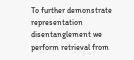To further demonstrate representation disentanglement we perform retrieval from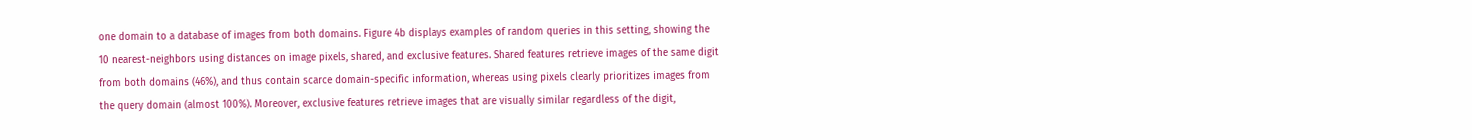one domain to a database of images from both domains. Figure 4b displays examples of random queries in this setting, showing the 10 nearest-neighbors using distances on image pixels, shared, and exclusive features. Shared features retrieve images of the same digit from both domains (46%), and thus contain scarce domain-specific information, whereas using pixels clearly prioritizes images from the query domain (almost 100%). Moreover, exclusive features retrieve images that are visually similar regardless of the digit,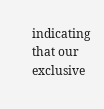indicating that our exclusive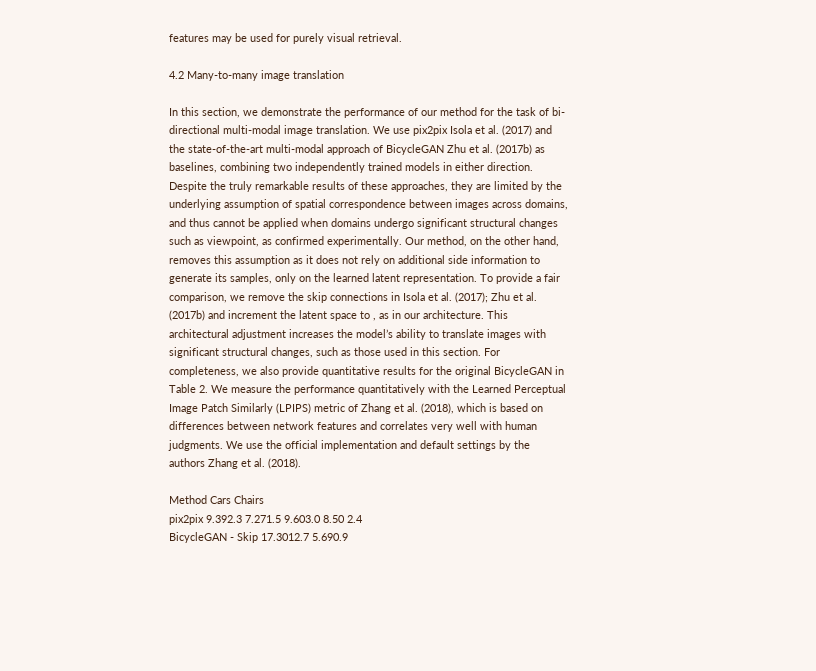features may be used for purely visual retrieval.

4.2 Many-to-many image translation

In this section, we demonstrate the performance of our method for the task of bi-directional multi-modal image translation. We use pix2pix Isola et al. (2017) and the state-of-the-art multi-modal approach of BicycleGAN Zhu et al. (2017b) as baselines, combining two independently trained models in either direction. Despite the truly remarkable results of these approaches, they are limited by the underlying assumption of spatial correspondence between images across domains, and thus cannot be applied when domains undergo significant structural changes such as viewpoint, as confirmed experimentally. Our method, on the other hand, removes this assumption as it does not rely on additional side information to generate its samples, only on the learned latent representation. To provide a fair comparison, we remove the skip connections in Isola et al. (2017); Zhu et al. (2017b) and increment the latent space to , as in our architecture. This architectural adjustment increases the model’s ability to translate images with significant structural changes, such as those used in this section. For completeness, we also provide quantitative results for the original BicycleGAN in Table 2. We measure the performance quantitatively with the Learned Perceptual Image Patch Similarly (LPIPS) metric of Zhang et al. (2018), which is based on differences between network features and correlates very well with human judgments. We use the official implementation and default settings by the authors Zhang et al. (2018).

Method Cars Chairs
pix2pix 9.392.3 7.271.5 9.603.0 8.50 2.4
BicycleGAN - Skip 17.3012.7 5.690.9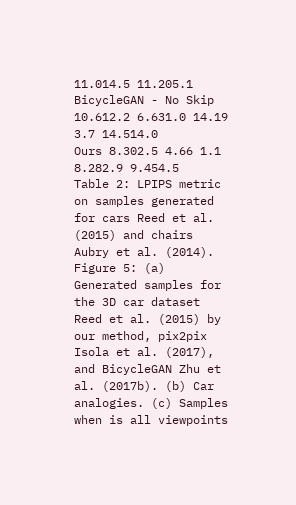11.014.5 11.205.1
BicycleGAN - No Skip 10.612.2 6.631.0 14.19 3.7 14.514.0
Ours 8.302.5 4.66 1.1 8.282.9 9.454.5
Table 2: LPIPS metric on samples generated for cars Reed et al. (2015) and chairs Aubry et al. (2014).
Figure 5: (a) Generated samples for the 3D car dataset Reed et al. (2015) by our method, pix2pix Isola et al. (2017), and BicycleGAN Zhu et al. (2017b). (b) Car analogies. (c) Samples when is all viewpoints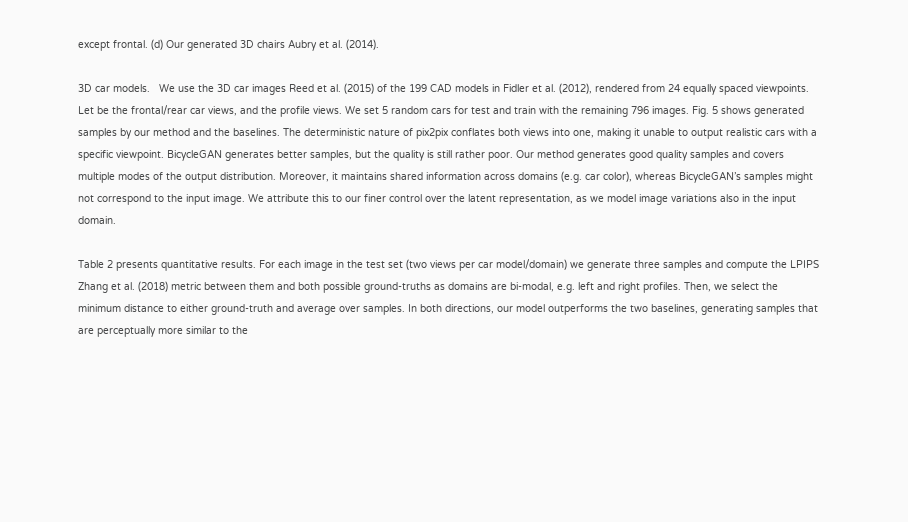except frontal. (d) Our generated 3D chairs Aubry et al. (2014).

3D car models.   We use the 3D car images Reed et al. (2015) of the 199 CAD models in Fidler et al. (2012), rendered from 24 equally spaced viewpoints. Let be the frontal/rear car views, and the profile views. We set 5 random cars for test and train with the remaining 796 images. Fig. 5 shows generated samples by our method and the baselines. The deterministic nature of pix2pix conflates both views into one, making it unable to output realistic cars with a specific viewpoint. BicycleGAN generates better samples, but the quality is still rather poor. Our method generates good quality samples and covers multiple modes of the output distribution. Moreover, it maintains shared information across domains (e.g. car color), whereas BicycleGAN’s samples might not correspond to the input image. We attribute this to our finer control over the latent representation, as we model image variations also in the input domain.

Table 2 presents quantitative results. For each image in the test set (two views per car model/domain) we generate three samples and compute the LPIPS Zhang et al. (2018) metric between them and both possible ground-truths as domains are bi-modal, e.g. left and right profiles. Then, we select the minimum distance to either ground-truth and average over samples. In both directions, our model outperforms the two baselines, generating samples that are perceptually more similar to the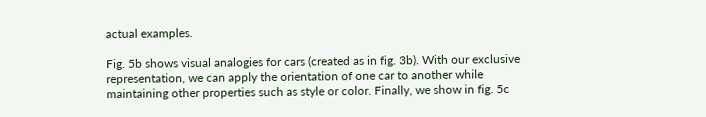actual examples.

Fig. 5b shows visual analogies for cars (created as in fig. 3b). With our exclusive representation, we can apply the orientation of one car to another while maintaining other properties such as style or color. Finally, we show in fig. 5c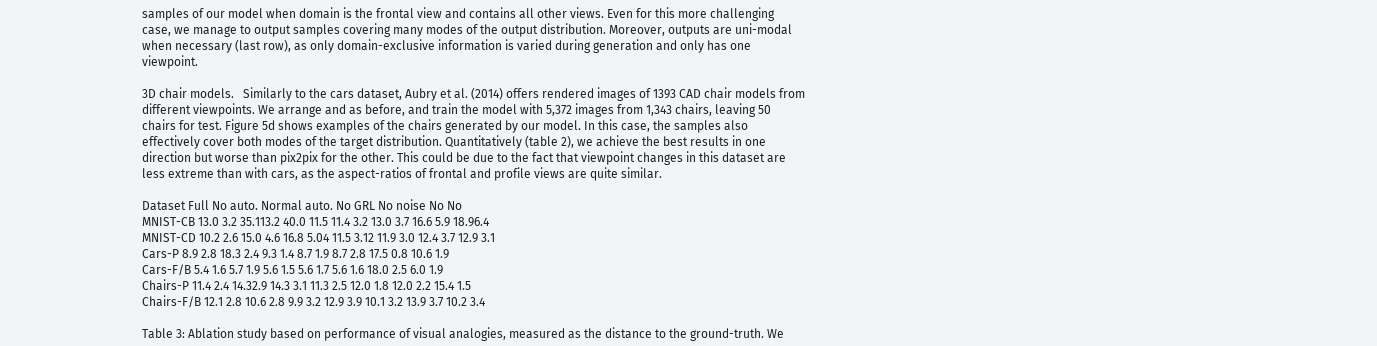samples of our model when domain is the frontal view and contains all other views. Even for this more challenging case, we manage to output samples covering many modes of the output distribution. Moreover, outputs are uni-modal when necessary (last row), as only domain-exclusive information is varied during generation and only has one viewpoint.

3D chair models.   Similarly to the cars dataset, Aubry et al. (2014) offers rendered images of 1393 CAD chair models from different viewpoints. We arrange and as before, and train the model with 5,372 images from 1,343 chairs, leaving 50 chairs for test. Figure 5d shows examples of the chairs generated by our model. In this case, the samples also effectively cover both modes of the target distribution. Quantitatively (table 2), we achieve the best results in one direction but worse than pix2pix for the other. This could be due to the fact that viewpoint changes in this dataset are less extreme than with cars, as the aspect-ratios of frontal and profile views are quite similar.

Dataset Full No auto. Normal auto. No GRL No noise No No
MNIST-CB 13.0 3.2 35.113.2 40.0 11.5 11.4 3.2 13.0 3.7 16.6 5.9 18.96.4
MNIST-CD 10.2 2.6 15.0 4.6 16.8 5.04 11.5 3.12 11.9 3.0 12.4 3.7 12.9 3.1
Cars-P 8.9 2.8 18.3 2.4 9.3 1.4 8.7 1.9 8.7 2.8 17.5 0.8 10.6 1.9
Cars-F/B 5.4 1.6 5.7 1.9 5.6 1.5 5.6 1.7 5.6 1.6 18.0 2.5 6.0 1.9
Chairs-P 11.4 2.4 14.32.9 14.3 3.1 11.3 2.5 12.0 1.8 12.0 2.2 15.4 1.5
Chairs-F/B 12.1 2.8 10.6 2.8 9.9 3.2 12.9 3.9 10.1 3.2 13.9 3.7 10.2 3.4

Table 3: Ablation study based on performance of visual analogies, measured as the distance to the ground-truth. We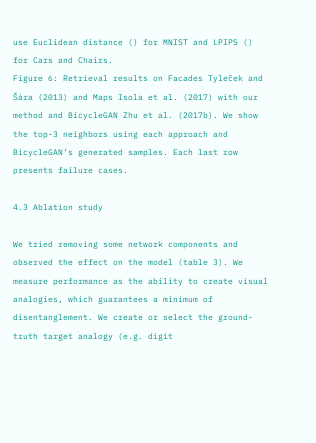use Euclidean distance () for MNIST and LPIPS () for Cars and Chairs.
Figure 6: Retrieval results on Facades Tyleček and Šára (2013) and Maps Isola et al. (2017) with our method and BicycleGAN Zhu et al. (2017b). We show the top-3 neighbors using each approach and BicycleGAN’s generated samples. Each last row presents failure cases.

4.3 Ablation study

We tried removing some network components and observed the effect on the model (table 3). We measure performance as the ability to create visual analogies, which guarantees a minimum of disentanglement. We create or select the ground-truth target analogy (e.g. digit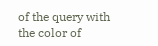of the query with the color of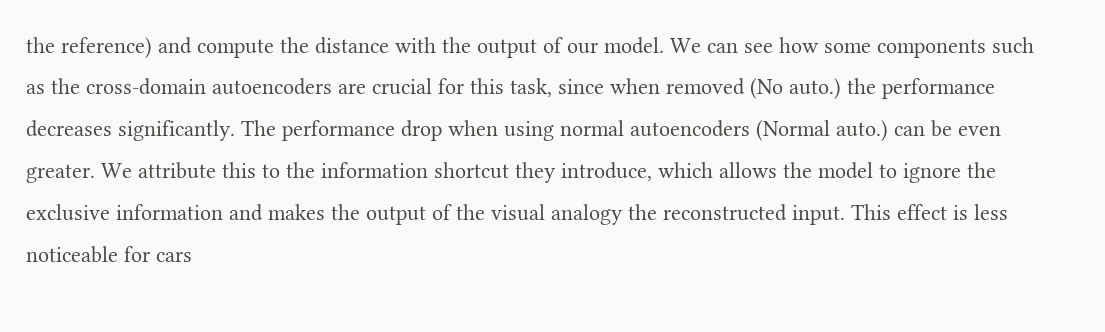the reference) and compute the distance with the output of our model. We can see how some components such as the cross-domain autoencoders are crucial for this task, since when removed (No auto.) the performance decreases significantly. The performance drop when using normal autoencoders (Normal auto.) can be even greater. We attribute this to the information shortcut they introduce, which allows the model to ignore the exclusive information and makes the output of the visual analogy the reconstructed input. This effect is less noticeable for cars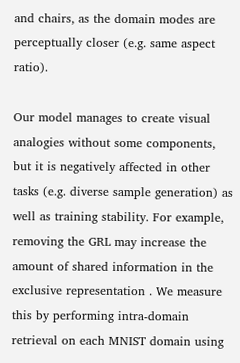and chairs, as the domain modes are perceptually closer (e.g. same aspect ratio).

Our model manages to create visual analogies without some components, but it is negatively affected in other tasks (e.g. diverse sample generation) as well as training stability. For example, removing the GRL may increase the amount of shared information in the exclusive representation . We measure this by performing intra-domain retrieval on each MNIST domain using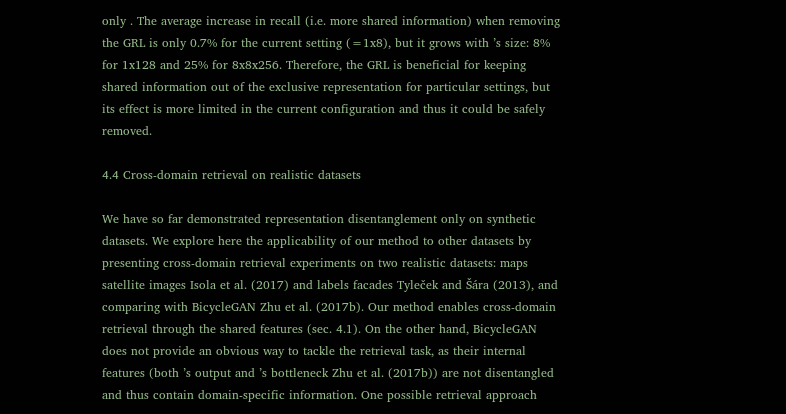only . The average increase in recall (i.e. more shared information) when removing the GRL is only 0.7% for the current setting (=1x8), but it grows with ’s size: 8% for 1x128 and 25% for 8x8x256. Therefore, the GRL is beneficial for keeping shared information out of the exclusive representation for particular settings, but its effect is more limited in the current configuration and thus it could be safely removed.

4.4 Cross-domain retrieval on realistic datasets

We have so far demonstrated representation disentanglement only on synthetic datasets. We explore here the applicability of our method to other datasets by presenting cross-domain retrieval experiments on two realistic datasets: maps satellite images Isola et al. (2017) and labels facades Tyleček and Šára (2013), and comparing with BicycleGAN Zhu et al. (2017b). Our method enables cross-domain retrieval through the shared features (sec. 4.1). On the other hand, BicycleGAN does not provide an obvious way to tackle the retrieval task, as their internal features (both ’s output and ’s bottleneck Zhu et al. (2017b)) are not disentangled and thus contain domain-specific information. One possible retrieval approach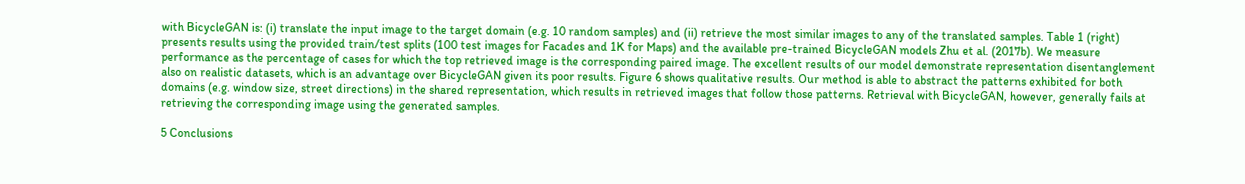with BicycleGAN is: (i) translate the input image to the target domain (e.g. 10 random samples) and (ii) retrieve the most similar images to any of the translated samples. Table 1 (right) presents results using the provided train/test splits (100 test images for Facades and 1K for Maps) and the available pre-trained BicycleGAN models Zhu et al. (2017b). We measure performance as the percentage of cases for which the top retrieved image is the corresponding paired image. The excellent results of our model demonstrate representation disentanglement also on realistic datasets, which is an advantage over BicycleGAN given its poor results. Figure 6 shows qualitative results. Our method is able to abstract the patterns exhibited for both domains (e.g. window size, street directions) in the shared representation, which results in retrieved images that follow those patterns. Retrieval with BicycleGAN, however, generally fails at retrieving the corresponding image using the generated samples.

5 Conclusions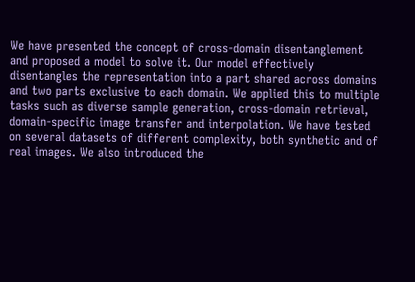We have presented the concept of cross-domain disentanglement and proposed a model to solve it. Our model effectively disentangles the representation into a part shared across domains and two parts exclusive to each domain. We applied this to multiple tasks such as diverse sample generation, cross-domain retrieval, domain-specific image transfer and interpolation. We have tested on several datasets of different complexity, both synthetic and of real images. We also introduced the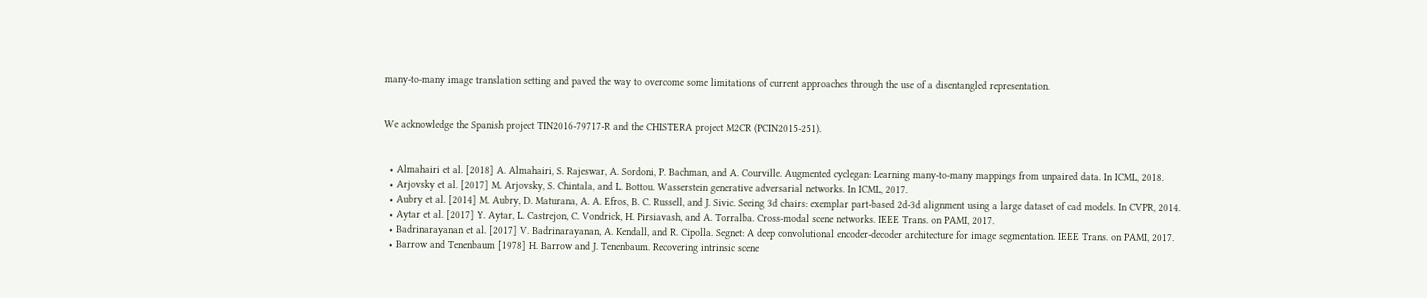many-to-many image translation setting and paved the way to overcome some limitations of current approaches through the use of a disentangled representation.


We acknowledge the Spanish project TIN2016-79717-R and the CHISTERA project M2CR (PCIN2015-251).


  • Almahairi et al. [2018] A. Almahairi, S. Rajeswar, A. Sordoni, P. Bachman, and A. Courville. Augmented cyclegan: Learning many-to-many mappings from unpaired data. In ICML, 2018.
  • Arjovsky et al. [2017] M. Arjovsky, S. Chintala, and L. Bottou. Wasserstein generative adversarial networks. In ICML, 2017.
  • Aubry et al. [2014] M. Aubry, D. Maturana, A. A. Efros, B. C. Russell, and J. Sivic. Seeing 3d chairs: exemplar part-based 2d-3d alignment using a large dataset of cad models. In CVPR, 2014.
  • Aytar et al. [2017] Y. Aytar, L. Castrejon, C. Vondrick, H. Pirsiavash, and A. Torralba. Cross-modal scene networks. IEEE Trans. on PAMI, 2017.
  • Badrinarayanan et al. [2017] V. Badrinarayanan, A. Kendall, and R. Cipolla. Segnet: A deep convolutional encoder-decoder architecture for image segmentation. IEEE Trans. on PAMI, 2017.
  • Barrow and Tenenbaum [1978] H. Barrow and J. Tenenbaum. Recovering intrinsic scene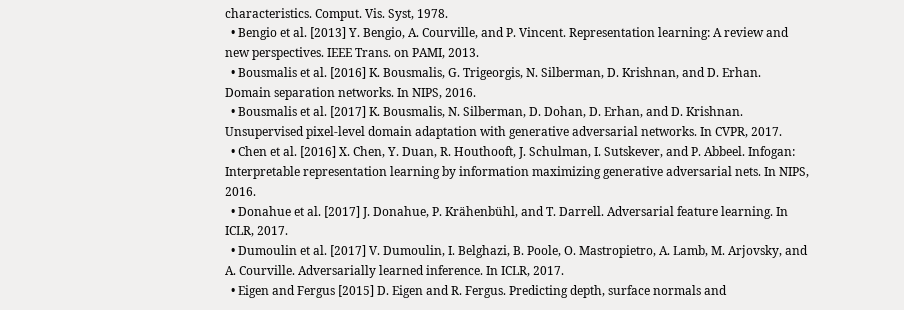characteristics. Comput. Vis. Syst, 1978.
  • Bengio et al. [2013] Y. Bengio, A. Courville, and P. Vincent. Representation learning: A review and new perspectives. IEEE Trans. on PAMI, 2013.
  • Bousmalis et al. [2016] K. Bousmalis, G. Trigeorgis, N. Silberman, D. Krishnan, and D. Erhan. Domain separation networks. In NIPS, 2016.
  • Bousmalis et al. [2017] K. Bousmalis, N. Silberman, D. Dohan, D. Erhan, and D. Krishnan. Unsupervised pixel-level domain adaptation with generative adversarial networks. In CVPR, 2017.
  • Chen et al. [2016] X. Chen, Y. Duan, R. Houthooft, J. Schulman, I. Sutskever, and P. Abbeel. Infogan: Interpretable representation learning by information maximizing generative adversarial nets. In NIPS, 2016.
  • Donahue et al. [2017] J. Donahue, P. Krähenbühl, and T. Darrell. Adversarial feature learning. In ICLR, 2017.
  • Dumoulin et al. [2017] V. Dumoulin, I. Belghazi, B. Poole, O. Mastropietro, A. Lamb, M. Arjovsky, and A. Courville. Adversarially learned inference. In ICLR, 2017.
  • Eigen and Fergus [2015] D. Eigen and R. Fergus. Predicting depth, surface normals and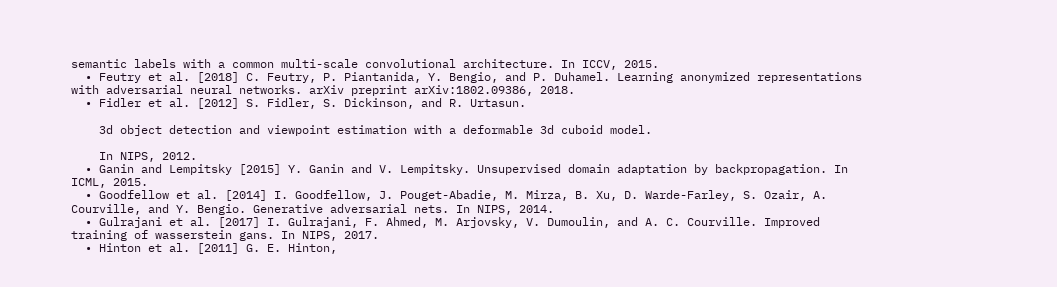semantic labels with a common multi-scale convolutional architecture. In ICCV, 2015.
  • Feutry et al. [2018] C. Feutry, P. Piantanida, Y. Bengio, and P. Duhamel. Learning anonymized representations with adversarial neural networks. arXiv preprint arXiv:1802.09386, 2018.
  • Fidler et al. [2012] S. Fidler, S. Dickinson, and R. Urtasun.

    3d object detection and viewpoint estimation with a deformable 3d cuboid model.

    In NIPS, 2012.
  • Ganin and Lempitsky [2015] Y. Ganin and V. Lempitsky. Unsupervised domain adaptation by backpropagation. In ICML, 2015.
  • Goodfellow et al. [2014] I. Goodfellow, J. Pouget-Abadie, M. Mirza, B. Xu, D. Warde-Farley, S. Ozair, A. Courville, and Y. Bengio. Generative adversarial nets. In NIPS, 2014.
  • Gulrajani et al. [2017] I. Gulrajani, F. Ahmed, M. Arjovsky, V. Dumoulin, and A. C. Courville. Improved training of wasserstein gans. In NIPS, 2017.
  • Hinton et al. [2011] G. E. Hinton,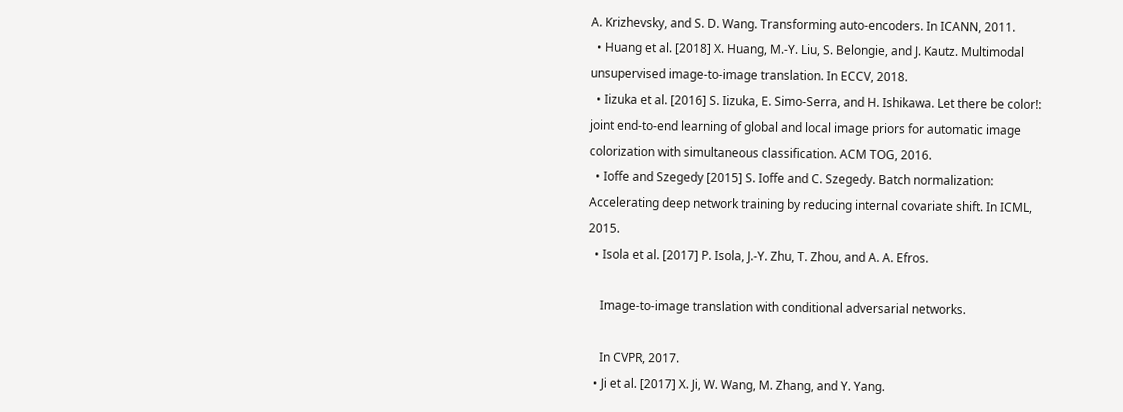A. Krizhevsky, and S. D. Wang. Transforming auto-encoders. In ICANN, 2011.
  • Huang et al. [2018] X. Huang, M.-Y. Liu, S. Belongie, and J. Kautz. Multimodal unsupervised image-to-image translation. In ECCV, 2018.
  • Iizuka et al. [2016] S. Iizuka, E. Simo-Serra, and H. Ishikawa. Let there be color!: joint end-to-end learning of global and local image priors for automatic image colorization with simultaneous classification. ACM TOG, 2016.
  • Ioffe and Szegedy [2015] S. Ioffe and C. Szegedy. Batch normalization: Accelerating deep network training by reducing internal covariate shift. In ICML, 2015.
  • Isola et al. [2017] P. Isola, J.-Y. Zhu, T. Zhou, and A. A. Efros.

    Image-to-image translation with conditional adversarial networks.

    In CVPR, 2017.
  • Ji et al. [2017] X. Ji, W. Wang, M. Zhang, and Y. Yang.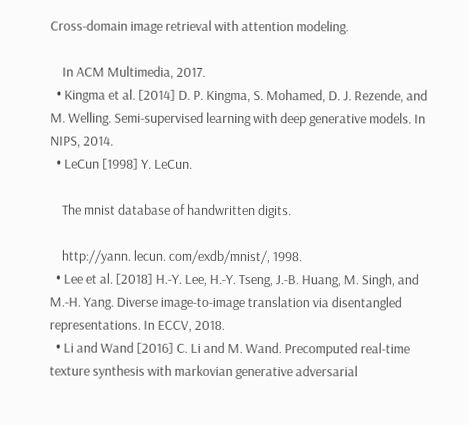Cross-domain image retrieval with attention modeling.

    In ACM Multimedia, 2017.
  • Kingma et al. [2014] D. P. Kingma, S. Mohamed, D. J. Rezende, and M. Welling. Semi-supervised learning with deep generative models. In NIPS, 2014.
  • LeCun [1998] Y. LeCun.

    The mnist database of handwritten digits.

    http://yann. lecun. com/exdb/mnist/, 1998.
  • Lee et al. [2018] H.-Y. Lee, H.-Y. Tseng, J.-B. Huang, M. Singh, and M.-H. Yang. Diverse image-to-image translation via disentangled representations. In ECCV, 2018.
  • Li and Wand [2016] C. Li and M. Wand. Precomputed real-time texture synthesis with markovian generative adversarial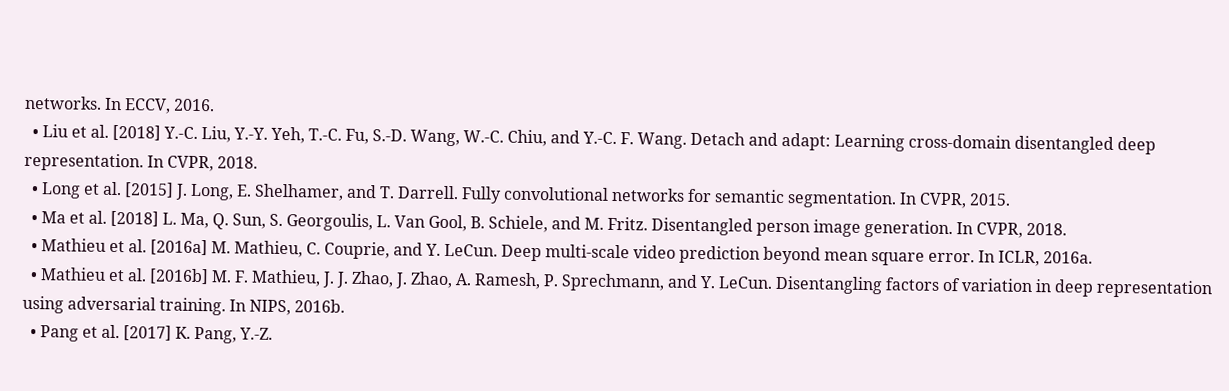networks. In ECCV, 2016.
  • Liu et al. [2018] Y.-C. Liu, Y.-Y. Yeh, T.-C. Fu, S.-D. Wang, W.-C. Chiu, and Y.-C. F. Wang. Detach and adapt: Learning cross-domain disentangled deep representation. In CVPR, 2018.
  • Long et al. [2015] J. Long, E. Shelhamer, and T. Darrell. Fully convolutional networks for semantic segmentation. In CVPR, 2015.
  • Ma et al. [2018] L. Ma, Q. Sun, S. Georgoulis, L. Van Gool, B. Schiele, and M. Fritz. Disentangled person image generation. In CVPR, 2018.
  • Mathieu et al. [2016a] M. Mathieu, C. Couprie, and Y. LeCun. Deep multi-scale video prediction beyond mean square error. In ICLR, 2016a.
  • Mathieu et al. [2016b] M. F. Mathieu, J. J. Zhao, J. Zhao, A. Ramesh, P. Sprechmann, and Y. LeCun. Disentangling factors of variation in deep representation using adversarial training. In NIPS, 2016b.
  • Pang et al. [2017] K. Pang, Y.-Z.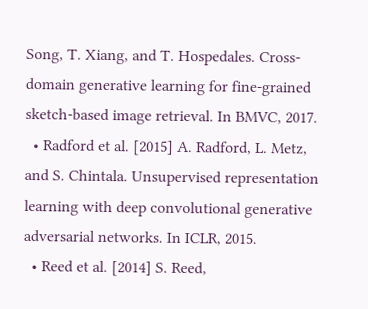Song, T. Xiang, and T. Hospedales. Cross-domain generative learning for fine-grained sketch-based image retrieval. In BMVC, 2017.
  • Radford et al. [2015] A. Radford, L. Metz, and S. Chintala. Unsupervised representation learning with deep convolutional generative adversarial networks. In ICLR, 2015.
  • Reed et al. [2014] S. Reed,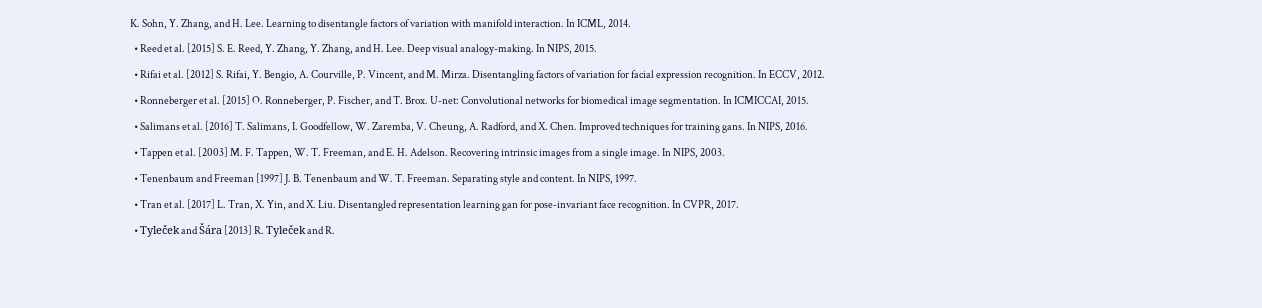K. Sohn, Y. Zhang, and H. Lee. Learning to disentangle factors of variation with manifold interaction. In ICML, 2014.
  • Reed et al. [2015] S. E. Reed, Y. Zhang, Y. Zhang, and H. Lee. Deep visual analogy-making. In NIPS, 2015.
  • Rifai et al. [2012] S. Rifai, Y. Bengio, A. Courville, P. Vincent, and M. Mirza. Disentangling factors of variation for facial expression recognition. In ECCV, 2012.
  • Ronneberger et al. [2015] O. Ronneberger, P. Fischer, and T. Brox. U-net: Convolutional networks for biomedical image segmentation. In ICMICCAI, 2015.
  • Salimans et al. [2016] T. Salimans, I. Goodfellow, W. Zaremba, V. Cheung, A. Radford, and X. Chen. Improved techniques for training gans. In NIPS, 2016.
  • Tappen et al. [2003] M. F. Tappen, W. T. Freeman, and E. H. Adelson. Recovering intrinsic images from a single image. In NIPS, 2003.
  • Tenenbaum and Freeman [1997] J. B. Tenenbaum and W. T. Freeman. Separating style and content. In NIPS, 1997.
  • Tran et al. [2017] L. Tran, X. Yin, and X. Liu. Disentangled representation learning gan for pose-invariant face recognition. In CVPR, 2017.
  • Tyleček and Šára [2013] R. Tyleček and R.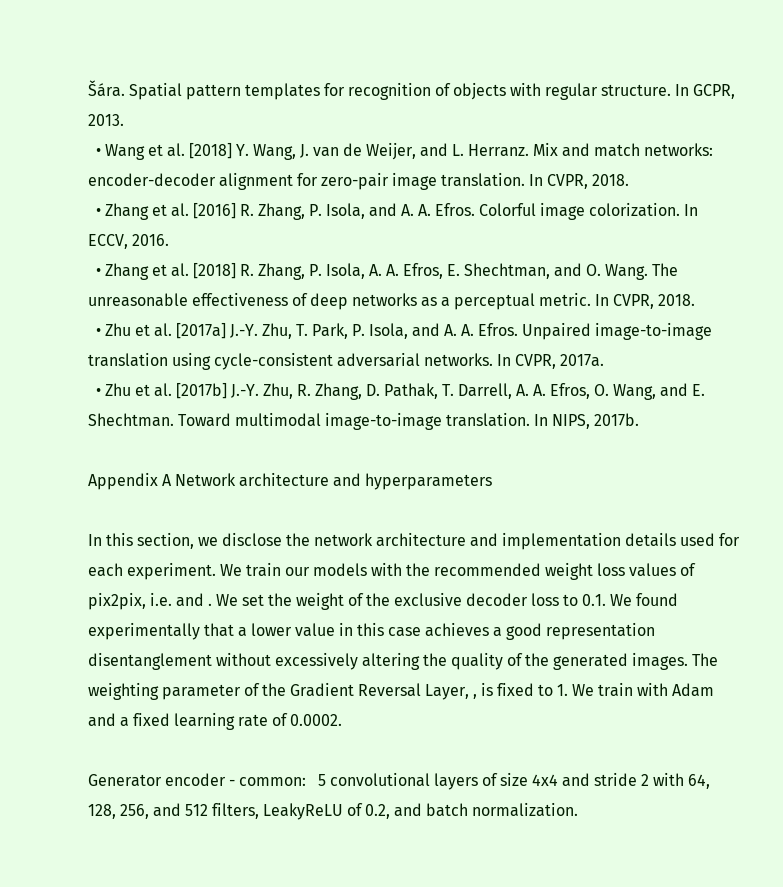Šára. Spatial pattern templates for recognition of objects with regular structure. In GCPR, 2013.
  • Wang et al. [2018] Y. Wang, J. van de Weijer, and L. Herranz. Mix and match networks: encoder-decoder alignment for zero-pair image translation. In CVPR, 2018.
  • Zhang et al. [2016] R. Zhang, P. Isola, and A. A. Efros. Colorful image colorization. In ECCV, 2016.
  • Zhang et al. [2018] R. Zhang, P. Isola, A. A. Efros, E. Shechtman, and O. Wang. The unreasonable effectiveness of deep networks as a perceptual metric. In CVPR, 2018.
  • Zhu et al. [2017a] J.-Y. Zhu, T. Park, P. Isola, and A. A. Efros. Unpaired image-to-image translation using cycle-consistent adversarial networks. In CVPR, 2017a.
  • Zhu et al. [2017b] J.-Y. Zhu, R. Zhang, D. Pathak, T. Darrell, A. A. Efros, O. Wang, and E. Shechtman. Toward multimodal image-to-image translation. In NIPS, 2017b.

Appendix A Network architecture and hyperparameters

In this section, we disclose the network architecture and implementation details used for each experiment. We train our models with the recommended weight loss values of pix2pix, i.e. and . We set the weight of the exclusive decoder loss to 0.1. We found experimentally that a lower value in this case achieves a good representation disentanglement without excessively altering the quality of the generated images. The weighting parameter of the Gradient Reversal Layer, , is fixed to 1. We train with Adam and a fixed learning rate of 0.0002.

Generator encoder - common:   5 convolutional layers of size 4x4 and stride 2 with 64, 128, 256, and 512 filters, LeakyReLU of 0.2, and batch normalization.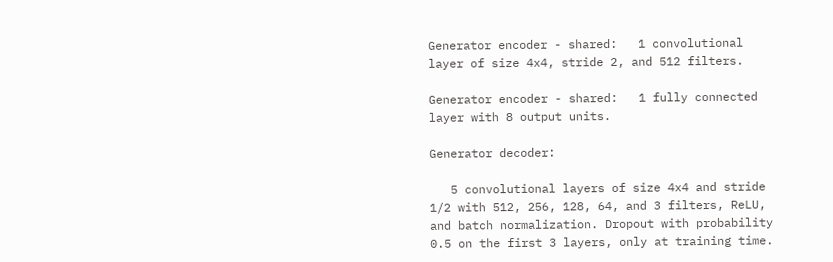Generator encoder - shared:   1 convolutional layer of size 4x4, stride 2, and 512 filters.

Generator encoder - shared:   1 fully connected layer with 8 output units.

Generator decoder:

   5 convolutional layers of size 4x4 and stride 1/2 with 512, 256, 128, 64, and 3 filters, ReLU, and batch normalization. Dropout with probability 0.5 on the first 3 layers, only at training time.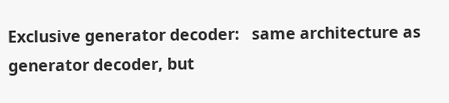Exclusive generator decoder:   same architecture as generator decoder, but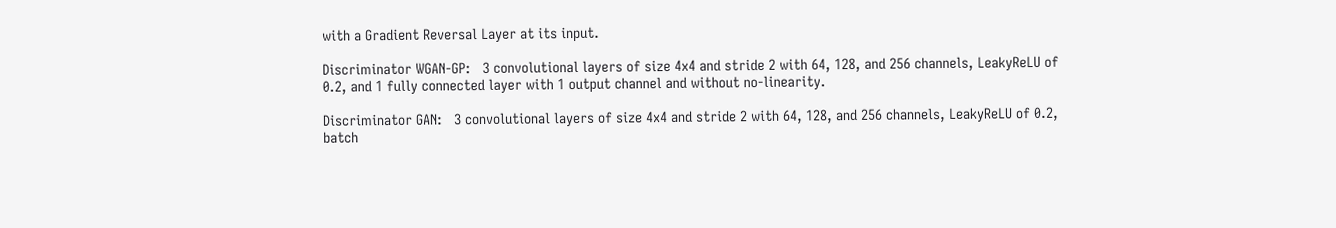with a Gradient Reversal Layer at its input.

Discriminator WGAN-GP:   3 convolutional layers of size 4x4 and stride 2 with 64, 128, and 256 channels, LeakyReLU of 0.2, and 1 fully connected layer with 1 output channel and without no-linearity.

Discriminator GAN:   3 convolutional layers of size 4x4 and stride 2 with 64, 128, and 256 channels, LeakyReLU of 0.2, batch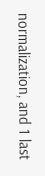normalization, and 1 last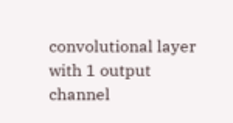convolutional layer with 1 output channel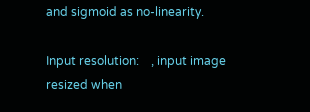and sigmoid as no-linearity.

Input resolution:    , input image resized when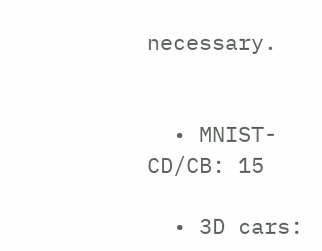necessary.


  • MNIST-CD/CB: 15

  • 3D cars: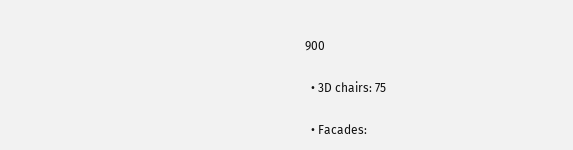900

  • 3D chairs: 75

  • Facades: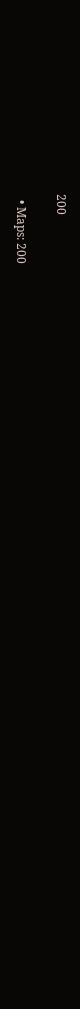200

  • Maps: 200